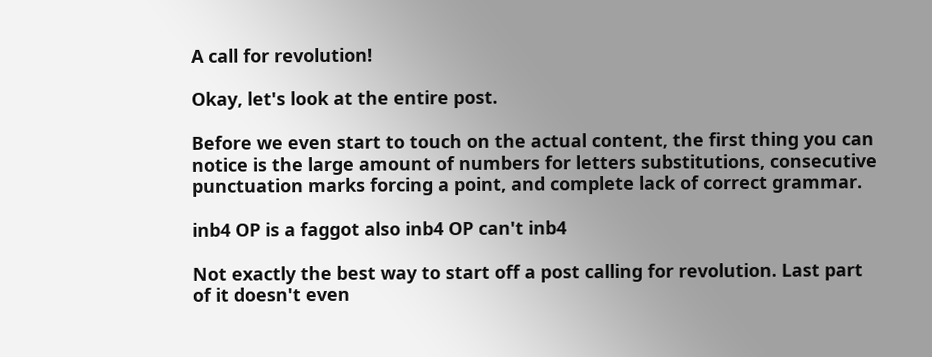A call for revolution!

Okay, let's look at the entire post.

Before we even start to touch on the actual content, the first thing you can notice is the large amount of numbers for letters substitutions, consecutive punctuation marks forcing a point, and complete lack of correct grammar.

inb4 OP is a faggot also inb4 OP can't inb4

Not exactly the best way to start off a post calling for revolution. Last part of it doesn't even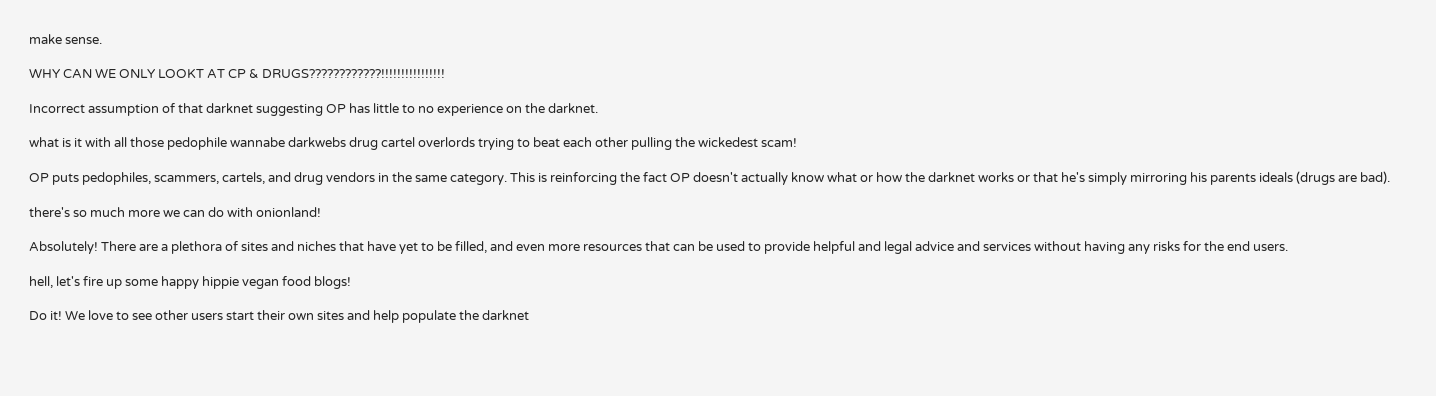make sense.

WHY CAN WE ONLY LOOKT AT CP & DRUGS????????????!!!!!!!!!!!!!!!!

Incorrect assumption of that darknet suggesting OP has little to no experience on the darknet.

what is it with all those pedophile wannabe darkwebs drug cartel overlords trying to beat each other pulling the wickedest scam!

OP puts pedophiles, scammers, cartels, and drug vendors in the same category. This is reinforcing the fact OP doesn't actually know what or how the darknet works or that he's simply mirroring his parents ideals (drugs are bad).

there's so much more we can do with onionland!

Absolutely! There are a plethora of sites and niches that have yet to be filled, and even more resources that can be used to provide helpful and legal advice and services without having any risks for the end users.

hell, let's fire up some happy hippie vegan food blogs!

Do it! We love to see other users start their own sites and help populate the darknet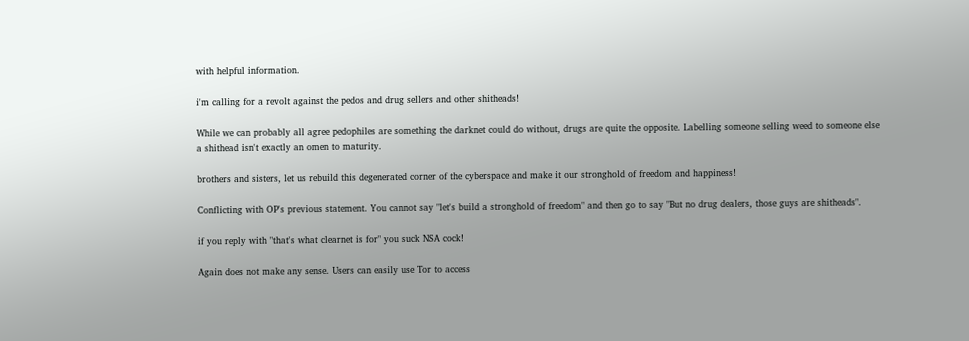with helpful information.

i'm calling for a revolt against the pedos and drug sellers and other shitheads!

While we can probably all agree pedophiles are something the darknet could do without, drugs are quite the opposite. Labelling someone selling weed to someone else a shithead isn't exactly an omen to maturity.

brothers and sisters, let us rebuild this degenerated corner of the cyberspace and make it our stronghold of freedom and happiness!

Conflicting with OP's previous statement. You cannot say "let's build a stronghold of freedom" and then go to say "But no drug dealers, those guys are shitheads".

if you reply with "that's what clearnet is for" you suck NSA cock!

Again does not make any sense. Users can easily use Tor to access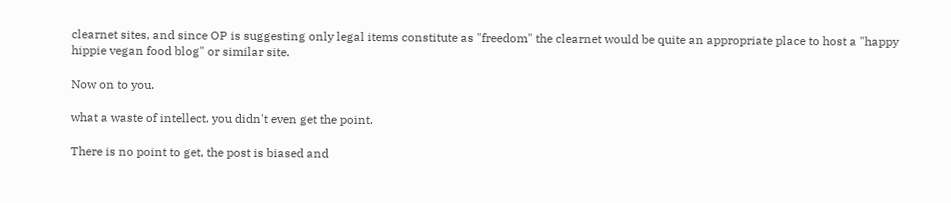clearnet sites, and since OP is suggesting only legal items constitute as "freedom" the clearnet would be quite an appropriate place to host a "happy hippie vegan food blog" or similar site.

Now on to you.

what a waste of intellect. you didn't even get the point.

There is no point to get, the post is biased and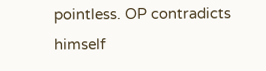pointless. OP contradicts himself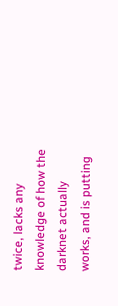twice, lacks any knowledge of how the darknet actually works, and is putting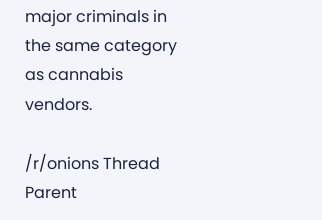major criminals in the same category as cannabis vendors.

/r/onions Thread Parent